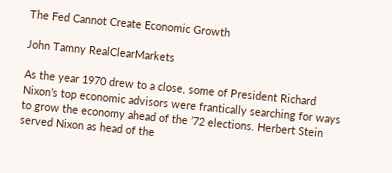The Fed Cannot Create Economic Growth

John Tamny RealClearMarkets

As the year 1970 drew to a close, some of President Richard Nixon’s top economic advisors were frantically searching for ways to grow the economy ahead of the ’72 elections. Herbert Stein served Nixon as head of the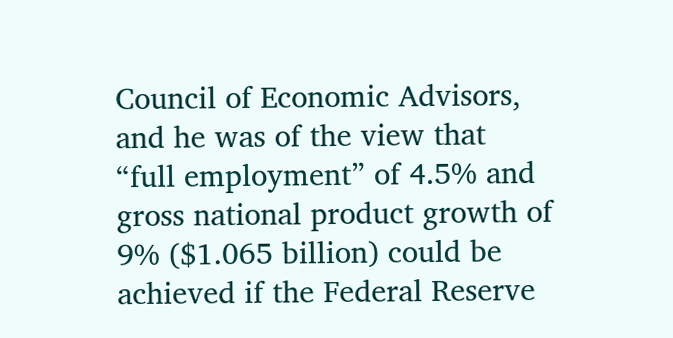Council of Economic Advisors, and he was of the view that “full employment” of 4.5% and gross national product growth of 9% ($1.065 billion) could be achieved if the Federal Reserve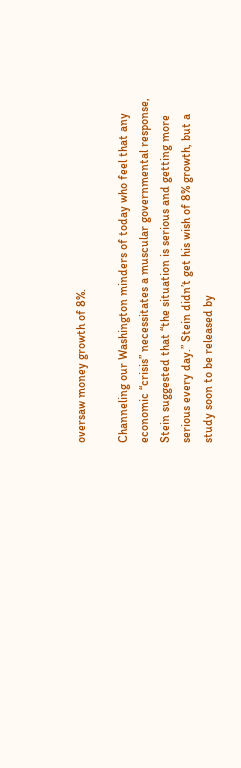oversaw money growth of 8%.

Channeling our Washington minders of today who feel that any economic “crisis” necessitates a muscular governmental response, Stein suggested that “the situation is serious and getting more serious every day.” Stein didn’t get his wish of 8% growth, but a study soon to be released by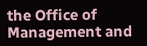the Office of Management and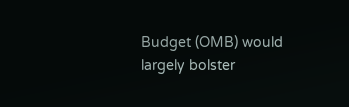Budget (OMB) would largely bolster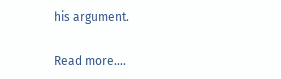his argument.

Read more….